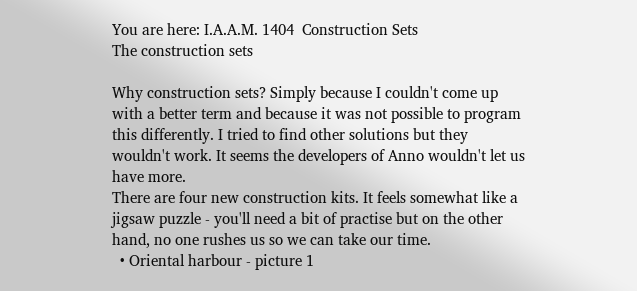You are here: I.A.A.M. 1404  Construction Sets
The construction sets

Why construction sets? Simply because I couldn't come up with a better term and because it was not possible to program this differently. I tried to find other solutions but they wouldn't work. It seems the developers of Anno wouldn't let us have more.
There are four new construction kits. It feels somewhat like a jigsaw puzzle - you'll need a bit of practise but on the other hand, no one rushes us so we can take our time.
  • Oriental harbour - picture 1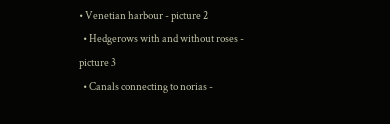• Venetian harbour - picture 2
  • Hedgerows with and without roses - picture 3
  • Canals connecting to norias -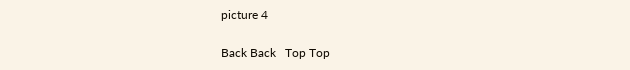picture 4

Back Back   Top Top